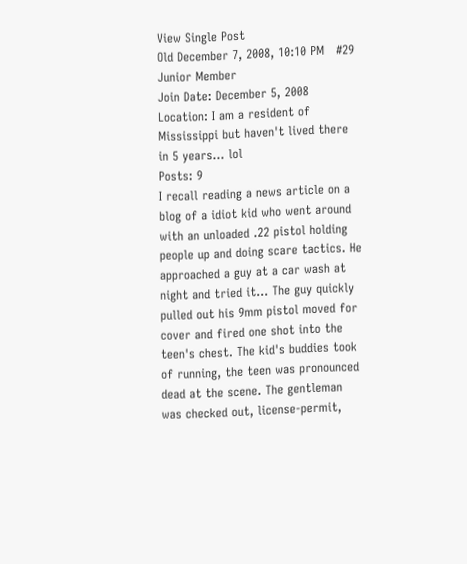View Single Post
Old December 7, 2008, 10:10 PM   #29
Junior Member
Join Date: December 5, 2008
Location: I am a resident of Mississippi but haven't lived there in 5 years... lol
Posts: 9
I recall reading a news article on a blog of a idiot kid who went around with an unloaded .22 pistol holding people up and doing scare tactics. He approached a guy at a car wash at night and tried it... The guy quickly pulled out his 9mm pistol moved for cover and fired one shot into the teen's chest. The kid's buddies took of running, the teen was pronounced dead at the scene. The gentleman was checked out, license-permit,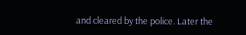and cleared by the police. Later the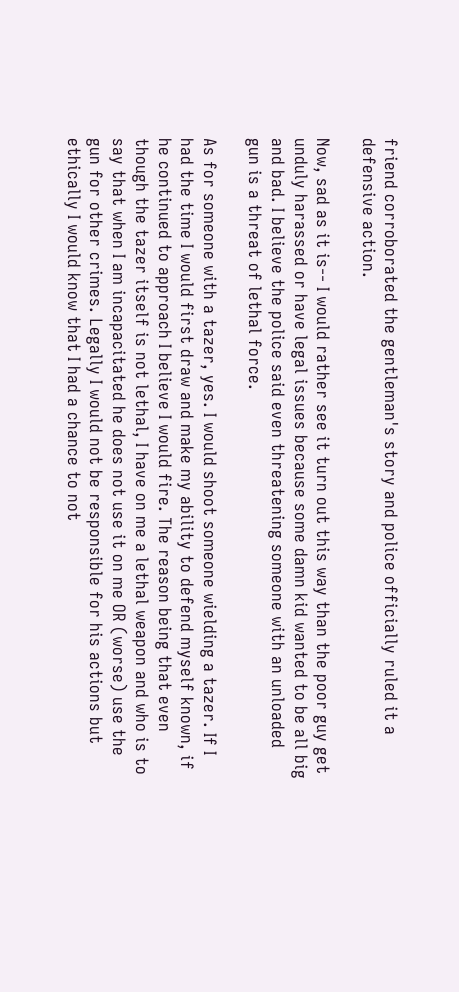friend corroborated the gentleman's story and police officially ruled it a defensive action.

Now, sad as it is-- I would rather see it turn out this way than the poor guy get unduly harassed or have legal issues because some damn kid wanted to be all big and bad. I believe the police said even threatening someone with an unloaded gun is a threat of lethal force.

As for someone with a tazer, yes. I would shoot someone wielding a tazer. If I had the time I would first draw and make my ability to defend myself known, if he continued to approach I believe I would fire. The reason being that even though the tazer itself is not lethal, I have on me a lethal weapon and who is to say that when I am incapacitated he does not use it on me OR (worse) use the gun for other crimes. Legally I would not be responsible for his actions but ethically I would know that I had a chance to not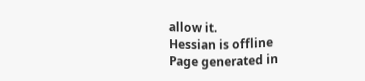allow it.
Hessian is offline
Page generated in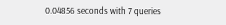0.04856 seconds with 7 queries